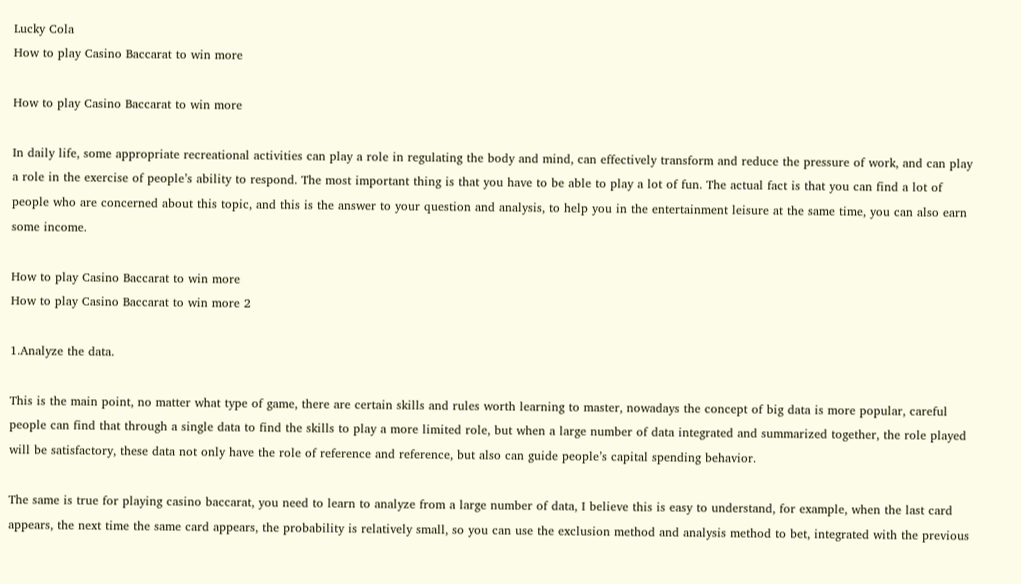Lucky Cola
How to play Casino Baccarat to win more

How to play Casino Baccarat to win more

In daily life, some appropriate recreational activities can play a role in regulating the body and mind, can effectively transform and reduce the pressure of work, and can play a role in the exercise of people’s ability to respond. The most important thing is that you have to be able to play a lot of fun. The actual fact is that you can find a lot of people who are concerned about this topic, and this is the answer to your question and analysis, to help you in the entertainment leisure at the same time, you can also earn some income.

How to play Casino Baccarat to win more
How to play Casino Baccarat to win more 2

1.Analyze the data.

This is the main point, no matter what type of game, there are certain skills and rules worth learning to master, nowadays the concept of big data is more popular, careful people can find that through a single data to find the skills to play a more limited role, but when a large number of data integrated and summarized together, the role played will be satisfactory, these data not only have the role of reference and reference, but also can guide people’s capital spending behavior.

The same is true for playing casino baccarat, you need to learn to analyze from a large number of data, I believe this is easy to understand, for example, when the last card appears, the next time the same card appears, the probability is relatively small, so you can use the exclusion method and analysis method to bet, integrated with the previous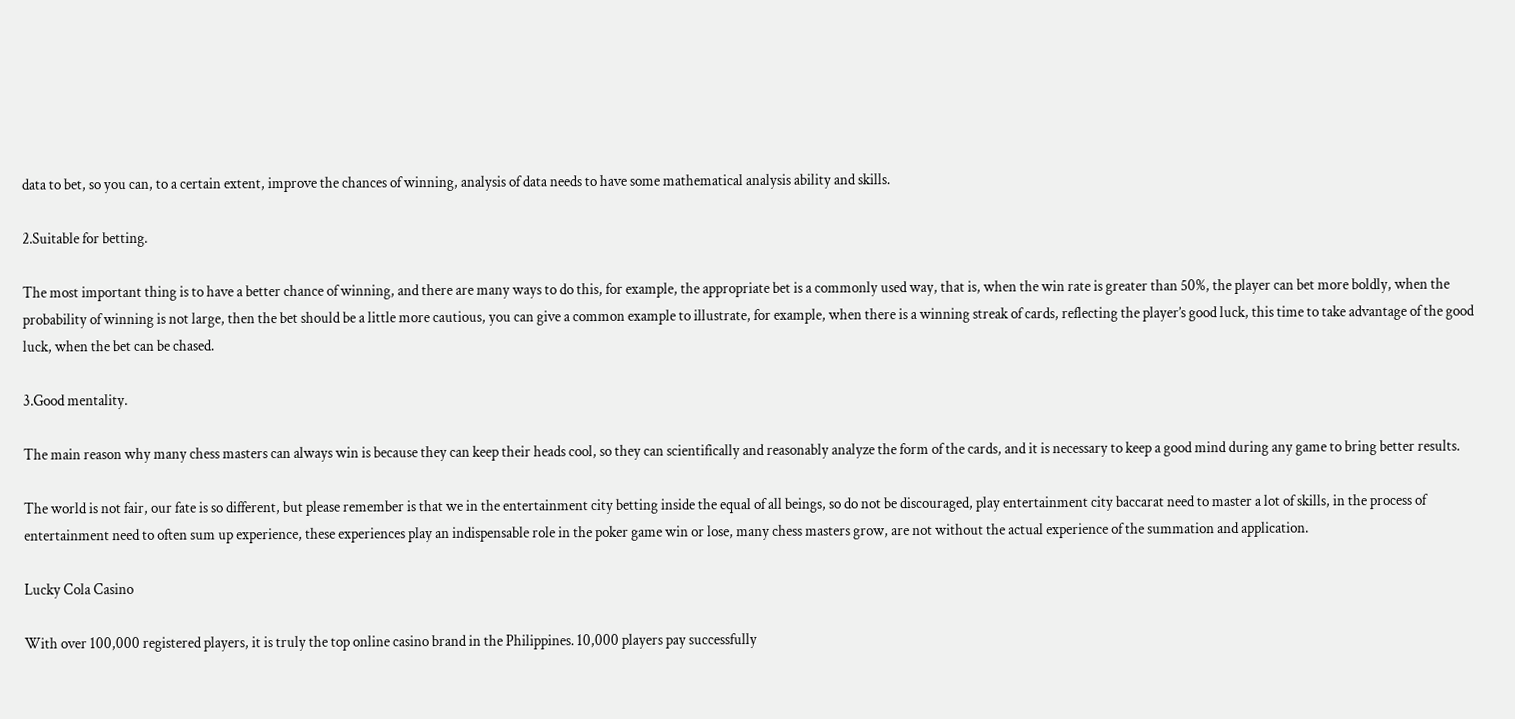data to bet, so you can, to a certain extent, improve the chances of winning, analysis of data needs to have some mathematical analysis ability and skills.

2.Suitable for betting.

The most important thing is to have a better chance of winning, and there are many ways to do this, for example, the appropriate bet is a commonly used way, that is, when the win rate is greater than 50%, the player can bet more boldly, when the probability of winning is not large, then the bet should be a little more cautious, you can give a common example to illustrate, for example, when there is a winning streak of cards, reflecting the player’s good luck, this time to take advantage of the good luck, when the bet can be chased.

3.Good mentality.

The main reason why many chess masters can always win is because they can keep their heads cool, so they can scientifically and reasonably analyze the form of the cards, and it is necessary to keep a good mind during any game to bring better results.

The world is not fair, our fate is so different, but please remember is that we in the entertainment city betting inside the equal of all beings, so do not be discouraged, play entertainment city baccarat need to master a lot of skills, in the process of entertainment need to often sum up experience, these experiences play an indispensable role in the poker game win or lose, many chess masters grow, are not without the actual experience of the summation and application.

Lucky Cola Casino

With over 100,000 registered players, it is truly the top online casino brand in the Philippines. 10,000 players pay successfully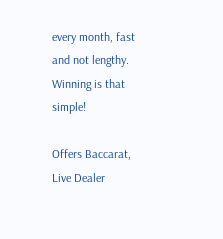every month, fast and not lengthy. Winning is that simple!

Offers Baccarat, Live Dealer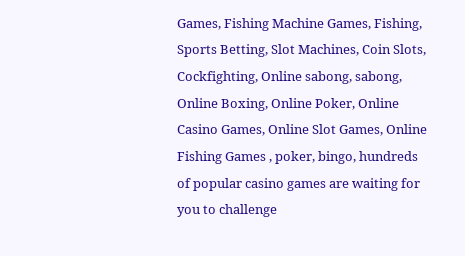Games, Fishing Machine Games, Fishing, Sports Betting, Slot Machines, Coin Slots, Cockfighting, Online sabong, sabong, Online Boxing, Online Poker, Online Casino Games, Online Slot Games, Online Fishing Games , poker, bingo, hundreds of popular casino games are waiting for you to challenge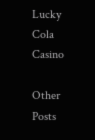Lucky Cola Casino

Other Posts